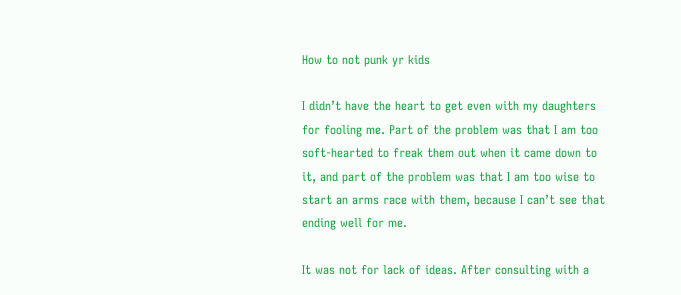How to not punk yr kids

I didn’t have the heart to get even with my daughters for fooling me. Part of the problem was that I am too soft-hearted to freak them out when it came down to it, and part of the problem was that I am too wise to start an arms race with them, because I can’t see that ending well for me.

It was not for lack of ideas. After consulting with a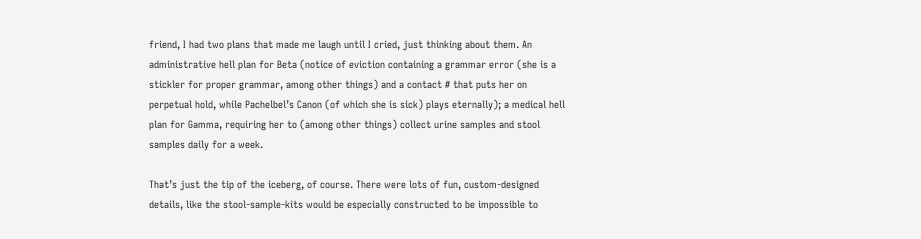friend, I had two plans that made me laugh until I cried, just thinking about them. An administrative hell plan for Beta (notice of eviction containing a grammar error (she is a stickler for proper grammar, among other things) and a contact # that puts her on perpetual hold, while Pachelbel’s Canon (of which she is sick) plays eternally); a medical hell plan for Gamma, requiring her to (among other things) collect urine samples and stool samples daily for a week.

That’s just the tip of the iceberg, of course. There were lots of fun, custom-designed details, like the stool-sample-kits would be especially constructed to be impossible to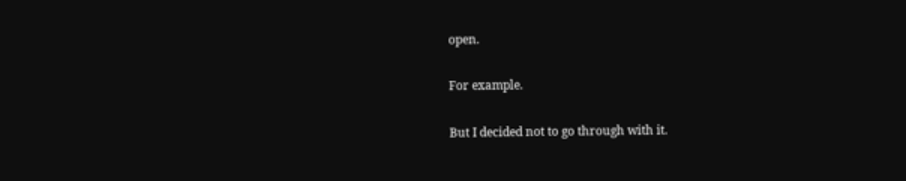open.

For example.

But I decided not to go through with it.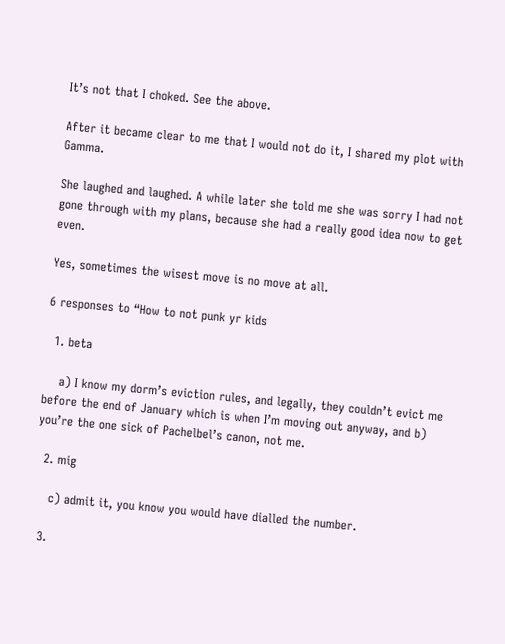It’s not that I choked. See the above.

After it became clear to me that I would not do it, I shared my plot with Gamma.

She laughed and laughed. A while later she told me she was sorry I had not gone through with my plans, because she had a really good idea now to get even.

Yes, sometimes the wisest move is no move at all.

6 responses to “How to not punk yr kids

  1. beta

    a) I know my dorm’s eviction rules, and legally, they couldn’t evict me before the end of January which is when I’m moving out anyway, and b) you’re the one sick of Pachelbel’s canon, not me.

  2. mig

    c) admit it, you know you would have dialled the number.

  3.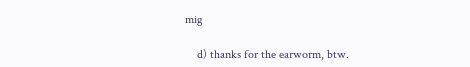mig

    d) thanks for the earworm, btw.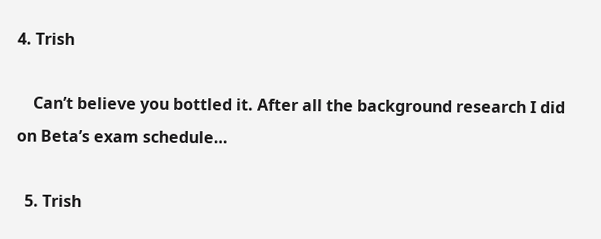4. Trish

    Can’t believe you bottled it. After all the background research I did on Beta’s exam schedule…

  5. Trish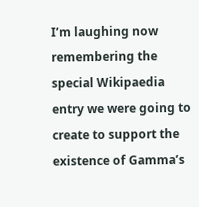I’m laughing now remembering the special Wikipaedia entry we were going to create to support the existence of Gamma’s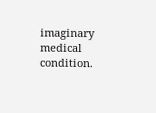imaginary medical condition.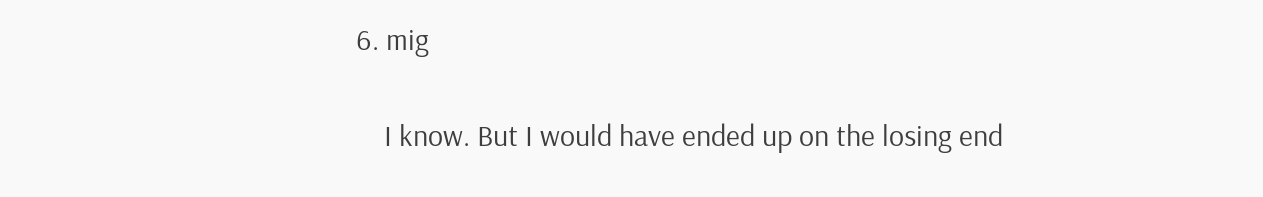6. mig

    I know. But I would have ended up on the losing end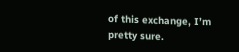of this exchange, I’m pretty sure.